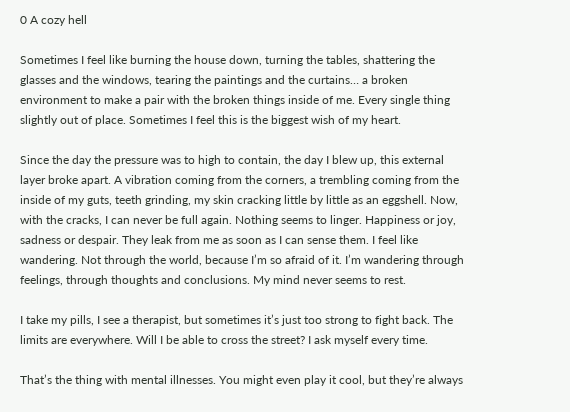0 A cozy hell

Sometimes I feel like burning the house down, turning the tables, shattering the glasses and the windows, tearing the paintings and the curtains… a broken environment to make a pair with the broken things inside of me. Every single thing slightly out of place. Sometimes I feel this is the biggest wish of my heart.

Since the day the pressure was to high to contain, the day I blew up, this external layer broke apart. A vibration coming from the corners, a trembling coming from the inside of my guts, teeth grinding, my skin cracking little by little as an eggshell. Now, with the cracks, I can never be full again. Nothing seems to linger. Happiness or joy, sadness or despair. They leak from me as soon as I can sense them. I feel like wandering. Not through the world, because I’m so afraid of it. I’m wandering through feelings, through thoughts and conclusions. My mind never seems to rest.

I take my pills, I see a therapist, but sometimes it’s just too strong to fight back. The limits are everywhere. Will I be able to cross the street? I ask myself every time.

That’s the thing with mental illnesses. You might even play it cool, but they’re always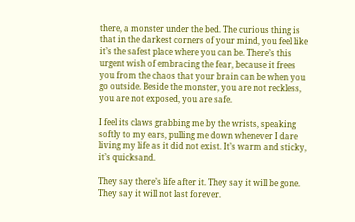there, a monster under the bed. The curious thing is that in the darkest corners of your mind, you feel like it’s the safest place where you can be. There’s this urgent wish of embracing the fear, because it frees you from the chaos that your brain can be when you go outside. Beside the monster, you are not reckless, you are not exposed, you are safe.

I feel its claws grabbing me by the wrists, speaking softly to my ears, pulling me down whenever I dare living my life as it did not exist. It’s warm and sticky, it’s quicksand.

They say there’s life after it. They say it will be gone. They say it will not last forever.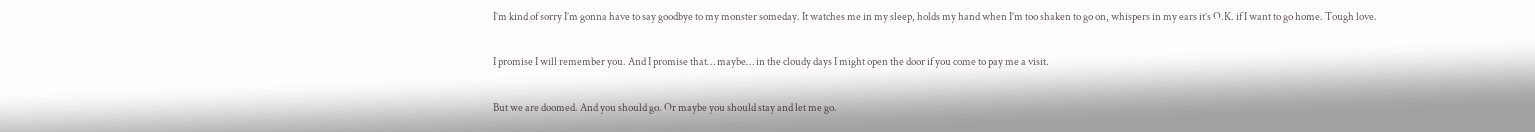I’m kind of sorry I’m gonna have to say goodbye to my monster someday. It watches me in my sleep, holds my hand when I’m too shaken to go on, whispers in my ears it’s O.K. if I want to go home. Tough love.

I promise I will remember you. And I promise that… maybe… in the cloudy days I might open the door if you come to pay me a visit.

But we are doomed. And you should go. Or maybe you should stay and let me go.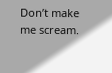Don’t make me scream.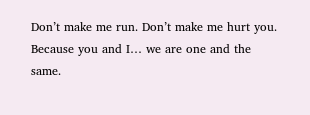Don’t make me run. Don’t make me hurt you. Because you and I… we are one and the same.